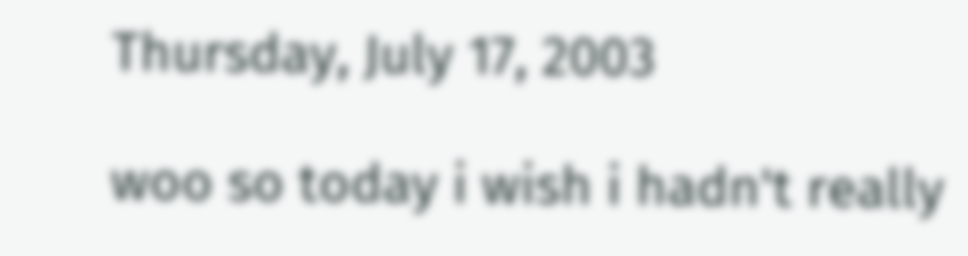Thursday, July 17, 2003

woo so today i wish i hadn't really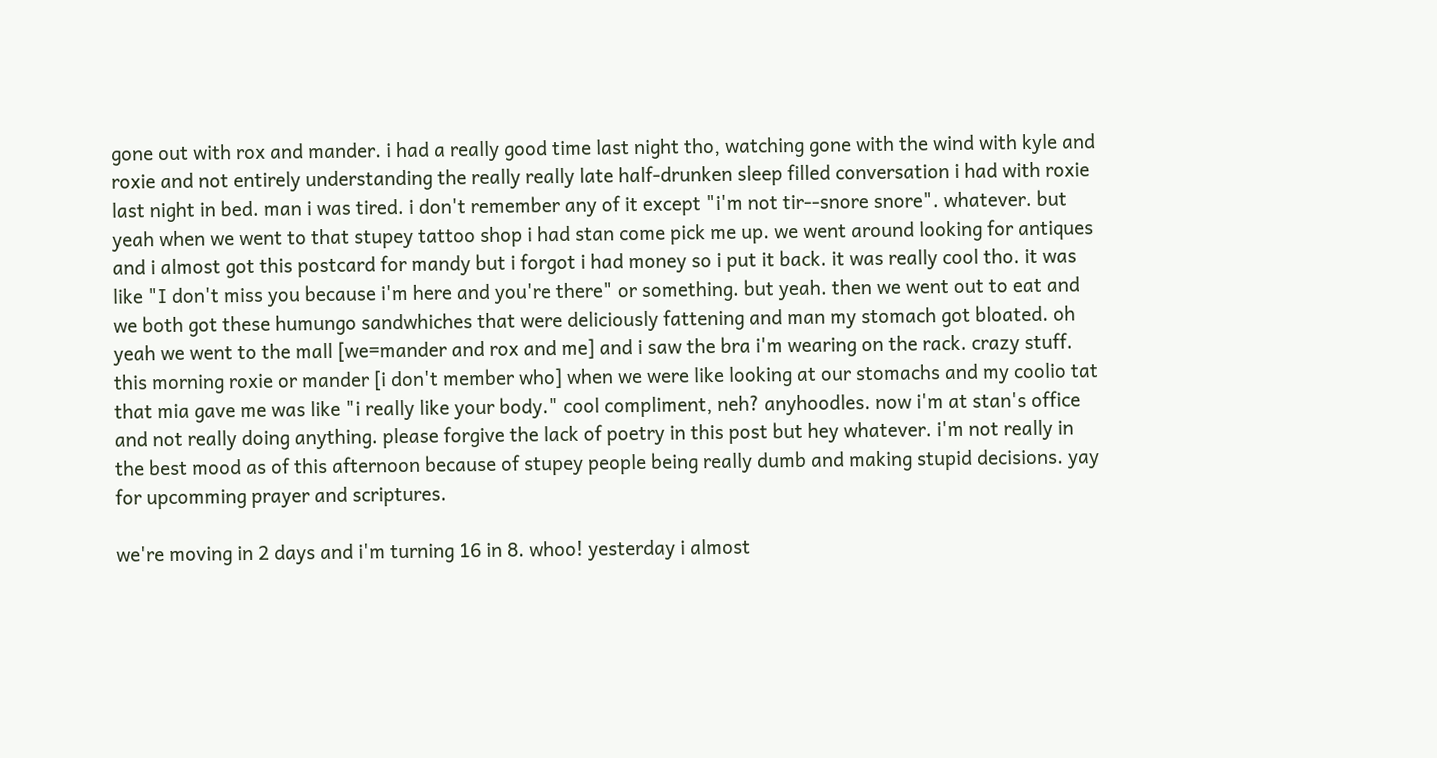gone out with rox and mander. i had a really good time last night tho, watching gone with the wind with kyle and roxie and not entirely understanding the really really late half-drunken sleep filled conversation i had with roxie last night in bed. man i was tired. i don't remember any of it except "i'm not tir--snore snore". whatever. but yeah when we went to that stupey tattoo shop i had stan come pick me up. we went around looking for antiques and i almost got this postcard for mandy but i forgot i had money so i put it back. it was really cool tho. it was like "I don't miss you because i'm here and you're there" or something. but yeah. then we went out to eat and we both got these humungo sandwhiches that were deliciously fattening and man my stomach got bloated. oh yeah we went to the mall [we=mander and rox and me] and i saw the bra i'm wearing on the rack. crazy stuff. this morning roxie or mander [i don't member who] when we were like looking at our stomachs and my coolio tat that mia gave me was like "i really like your body." cool compliment, neh? anyhoodles. now i'm at stan's office and not really doing anything. please forgive the lack of poetry in this post but hey whatever. i'm not really in the best mood as of this afternoon because of stupey people being really dumb and making stupid decisions. yay for upcomming prayer and scriptures.

we're moving in 2 days and i'm turning 16 in 8. whoo! yesterday i almost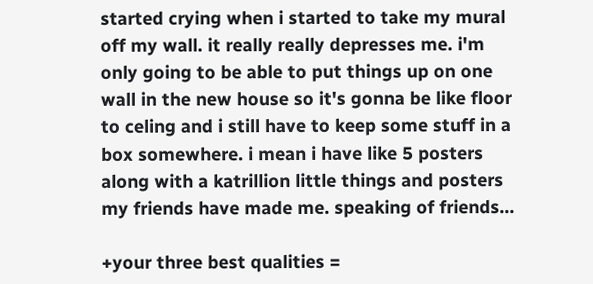started crying when i started to take my mural off my wall. it really really depresses me. i'm only going to be able to put things up on one wall in the new house so it's gonna be like floor to celing and i still have to keep some stuff in a box somewhere. i mean i have like 5 posters along with a katrillion little things and posters my friends have made me. speaking of friends...

+your three best qualities =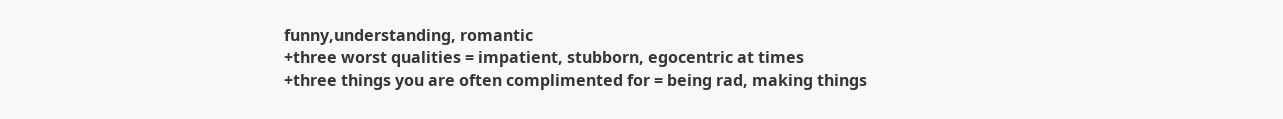funny,understanding, romantic
+three worst qualities = impatient, stubborn, egocentric at times
+three things you are often complimented for = being rad, making things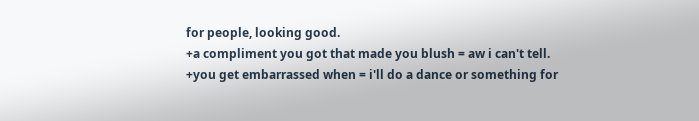for people, looking good.
+a compliment you got that made you blush = aw i can't tell.
+you get embarrassed when = i'll do a dance or something for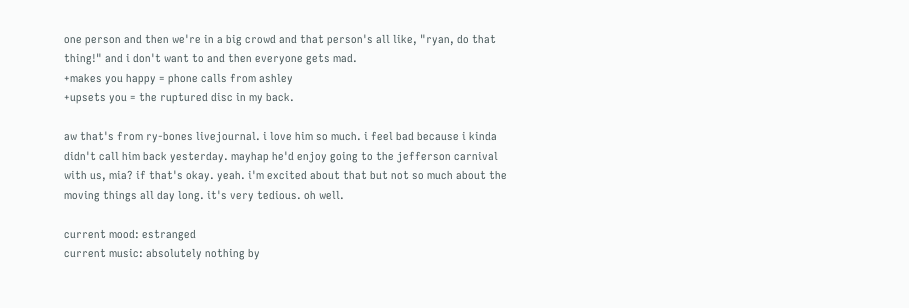one person and then we're in a big crowd and that person's all like, "ryan, do that thing!" and i don't want to and then everyone gets mad.
+makes you happy = phone calls from ashley
+upsets you = the ruptured disc in my back.

aw that's from ry-bones livejournal. i love him so much. i feel bad because i kinda didn't call him back yesterday. mayhap he'd enjoy going to the jefferson carnival with us, mia? if that's okay. yeah. i'm excited about that but not so much about the moving things all day long. it's very tedious. oh well.

current mood: estranged
current music: absolutely nothing by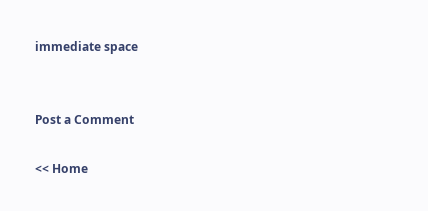immediate space


Post a Comment

<< Home